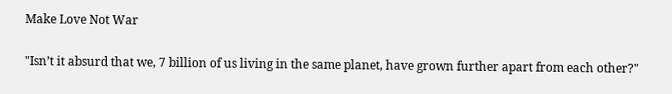Make Love Not War

"Isn’t it absurd that we, 7 billion of us living in the same planet, have grown further apart from each other?"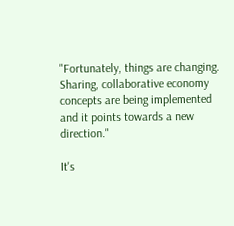"Fortunately, things are changing. Sharing, collaborative economy concepts are being implemented and it points towards a new direction."

It's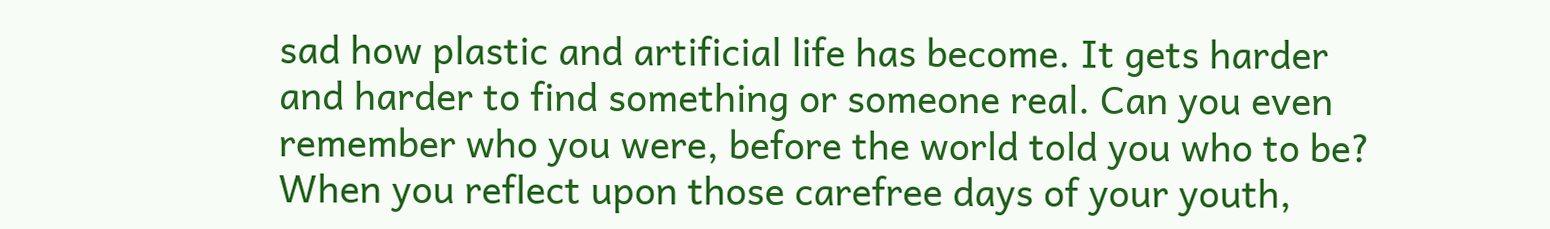sad how plastic and artificial life has become. It gets harder and harder to find something or someone real. Can you even remember who you were, before the world told you who to be?
When you reflect upon those carefree days of your youth,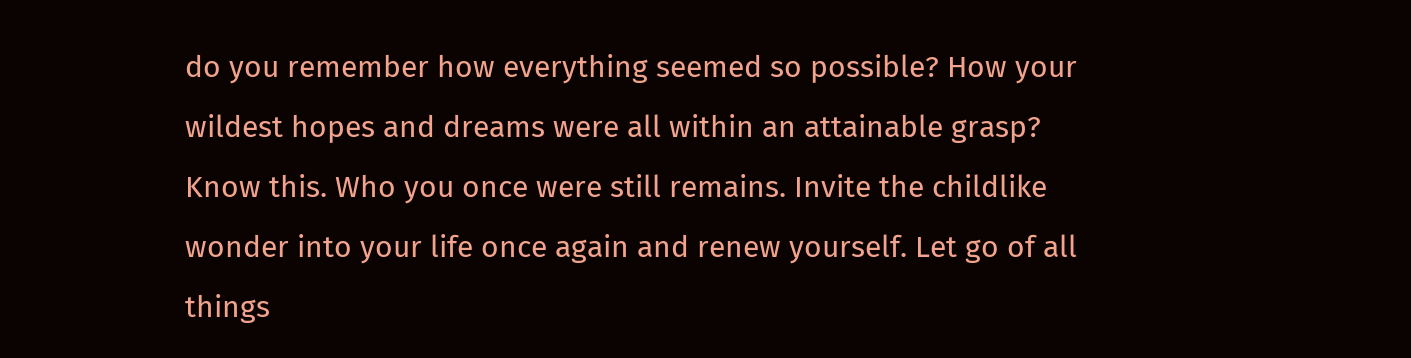do you remember how everything seemed so possible? How your wildest hopes and dreams were all within an attainable grasp?
Know this. Who you once were still remains. Invite the childlike wonder into your life once again and renew yourself. Let go of all things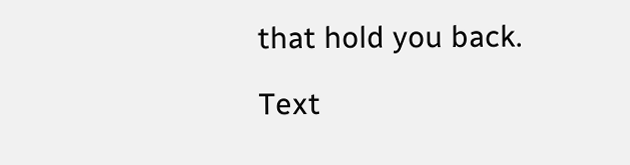that hold you back.

Text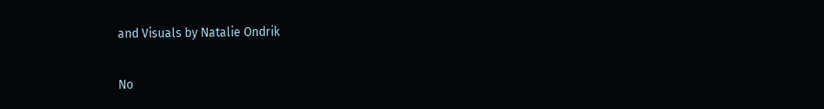and Visuals by Natalie Ondrik

No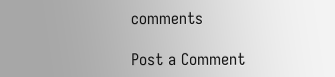comments

Post a Comment